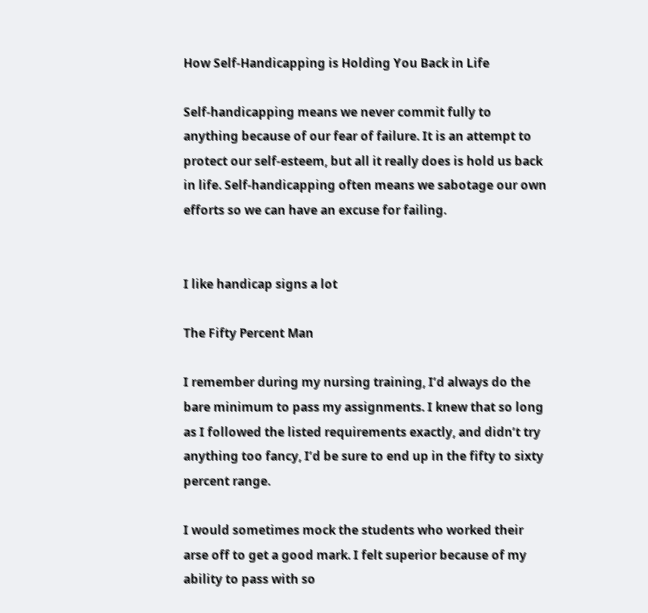How Self-Handicapping is Holding You Back in Life

Self-handicapping means we never commit fully to anything because of our fear of failure. It is an attempt to protect our self-esteem, but all it really does is hold us back in life. Self-handicapping often means we sabotage our own efforts so we can have an excuse for failing.


I like handicap signs a lot

The Fifty Percent Man

I remember during my nursing training, I’d always do the bare minimum to pass my assignments. I knew that so long as I followed the listed requirements exactly, and didn’t try anything too fancy, I’d be sure to end up in the fifty to sixty percent range.

I would sometimes mock the students who worked their arse off to get a good mark. I felt superior because of my ability to pass with so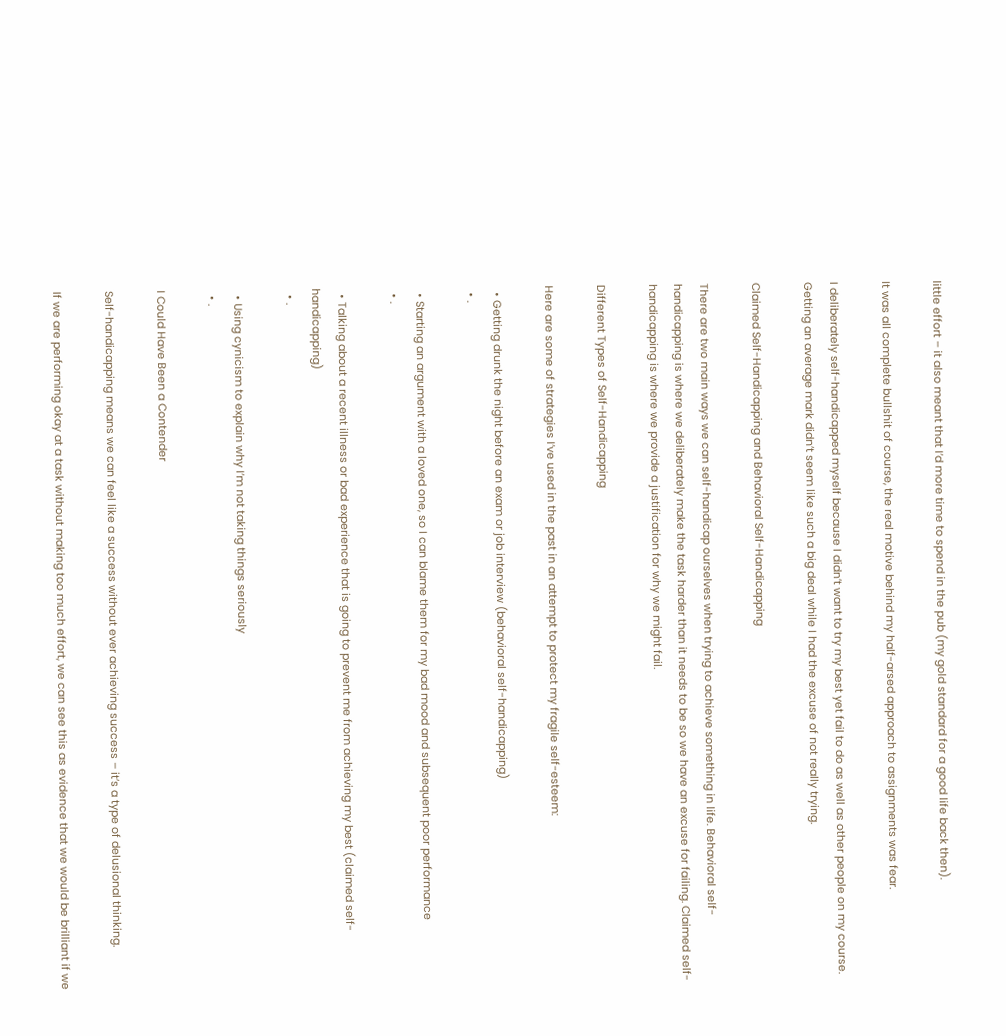little effort – it also meant that I’d more time to spend in the pub (my gold standard for a good life back then).

It was all complete bullshit of course, the real motive behind my half-arsed approach to assignments was fear.

I deliberately self-handicapped myself because I didn’t want to try my best yet fail to do as well as other people on my course. Getting an average mark didn’t seem like such a big deal while I had the excuse of not really trying.

Claimed Self-Handicapping and Behavioral Self-Handicapping

There are two main ways we can self-handicap ourselves when trying to achieve something in life. Behavioral self-handicapping is where we deliberately make the task harder than it needs to be so we have an excuse for failing. Claimed self-handicapping is where we provide a justification for why we might fail.

Different Types of Self-Handicapping

Here are some of strategies I’ve used in the past in an attempt to protect my fragile self-esteem:

  • Getting drunk the night before an exam or job interview (behavioral self-handicapping)
  • .

  • Starting an argument with a loved one, so I can blame them for my bad mood and subsequent poor performance
  • .

  • Talking about a recent illness or bad experience that is going to prevent me from achieving my best (claimed self-handicapping)
  • .

  • Using cynicism to explain why I’m not taking things seriously
  • .

I Could Have Been a Contender

Self-handicapping means we can feel like a success without ever achieving success – it’s a type of delusional thinking.

If we are performing okay at a task without making too much effort, we can see this as evidence that we would be brilliant if we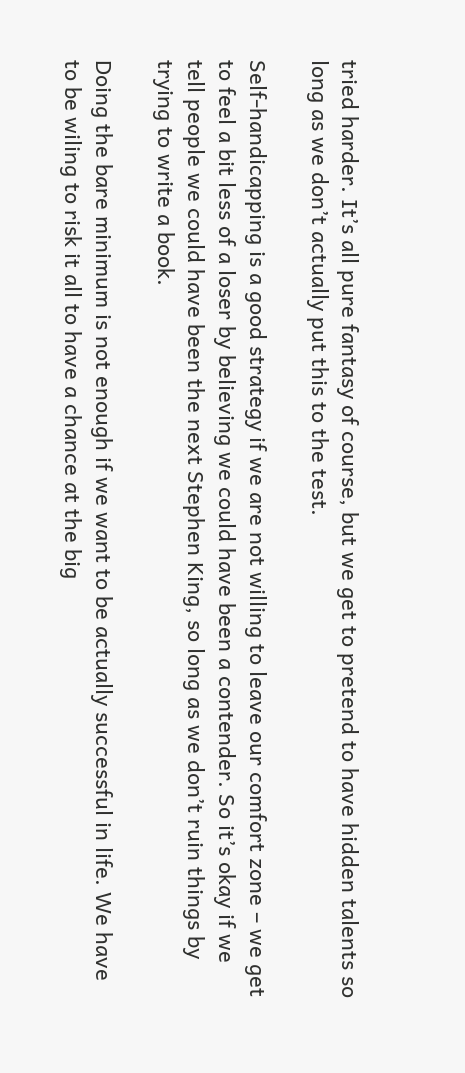tried harder. It’s all pure fantasy of course, but we get to pretend to have hidden talents so long as we don’t actually put this to the test.

Self-handicapping is a good strategy if we are not willing to leave our comfort zone – we get to feel a bit less of a loser by believing we could have been a contender. So it’s okay if we tell people we could have been the next Stephen King, so long as we don’t ruin things by trying to write a book.

Doing the bare minimum is not enough if we want to be actually successful in life. We have to be wiling to risk it all to have a chance at the big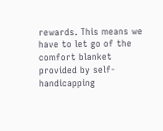rewards. This means we have to let go of the comfort blanket provided by self-handicapping